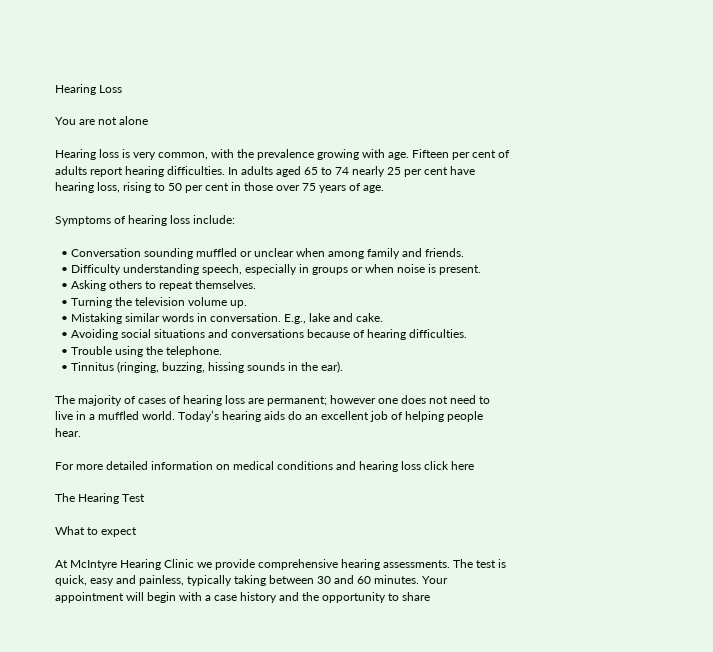Hearing Loss

You are not alone

Hearing loss is very common, with the prevalence growing with age. Fifteen per cent of adults report hearing difficulties. In adults aged 65 to 74 nearly 25 per cent have hearing loss, rising to 50 per cent in those over 75 years of age.

Symptoms of hearing loss include:

  • Conversation sounding muffled or unclear when among family and friends.
  • Difficulty understanding speech, especially in groups or when noise is present.
  • Asking others to repeat themselves.
  • Turning the television volume up.
  • Mistaking similar words in conversation. E.g., lake and cake.
  • Avoiding social situations and conversations because of hearing difficulties.
  • Trouble using the telephone.
  • Tinnitus (ringing, buzzing, hissing sounds in the ear).

The majority of cases of hearing loss are permanent; however one does not need to live in a muffled world. Today’s hearing aids do an excellent job of helping people hear.

For more detailed information on medical conditions and hearing loss click here

The Hearing Test

What to expect

At McIntyre Hearing Clinic we provide comprehensive hearing assessments. The test is quick, easy and painless, typically taking between 30 and 60 minutes. Your appointment will begin with a case history and the opportunity to share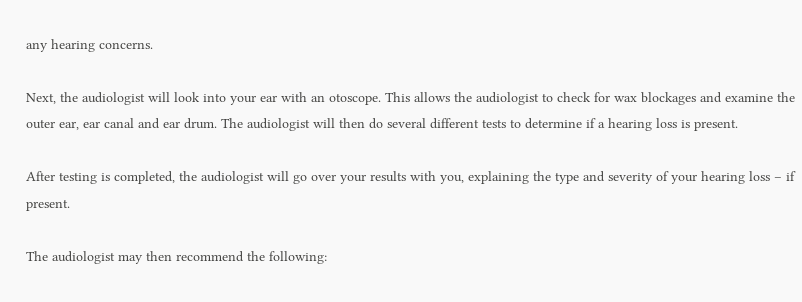any hearing concerns.

Next, the audiologist will look into your ear with an otoscope. This allows the audiologist to check for wax blockages and examine the outer ear, ear canal and ear drum. The audiologist will then do several different tests to determine if a hearing loss is present.

After testing is completed, the audiologist will go over your results with you, explaining the type and severity of your hearing loss – if present.

The audiologist may then recommend the following: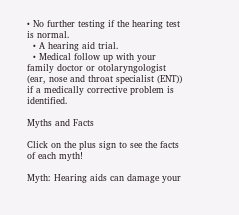• No further testing if the hearing test is normal.
  • A hearing aid trial.
  • Medical follow up with your family doctor or otolaryngologist (ear, nose and throat specialist (ENT)) if a medically corrective problem is identified.

Myths and Facts

Click on the plus sign to see the facts of each myth!

Myth: Hearing aids can damage your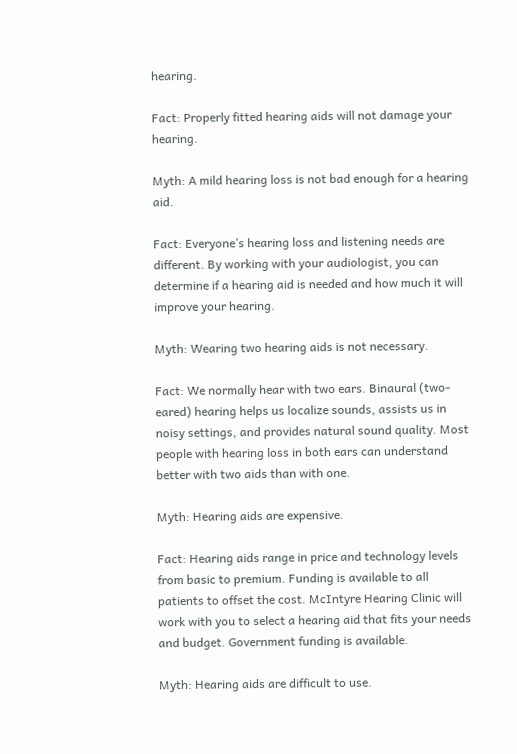hearing.

Fact: Properly fitted hearing aids will not damage your hearing.

Myth: A mild hearing loss is not bad enough for a hearing aid.

Fact: Everyone’s hearing loss and listening needs are different. By working with your audiologist, you can determine if a hearing aid is needed and how much it will improve your hearing.

Myth: Wearing two hearing aids is not necessary.

Fact: We normally hear with two ears. Binaural (two-eared) hearing helps us localize sounds, assists us in noisy settings, and provides natural sound quality. Most people with hearing loss in both ears can understand better with two aids than with one.

Myth: Hearing aids are expensive.

Fact: Hearing aids range in price and technology levels from basic to premium. Funding is available to all patients to offset the cost. McIntyre Hearing Clinic will work with you to select a hearing aid that fits your needs and budget. Government funding is available.

Myth: Hearing aids are difficult to use.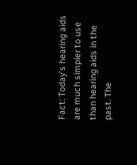Fact: Today’s hearing aids are much simpler to use than hearing aids in the past. The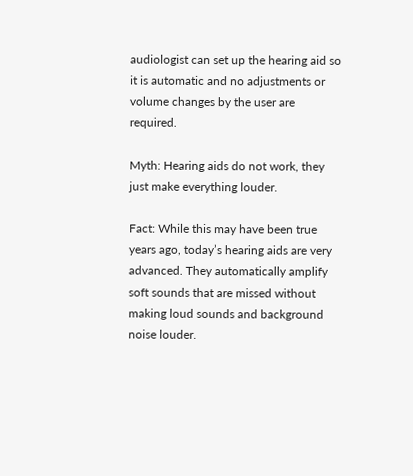audiologist can set up the hearing aid so it is automatic and no adjustments or volume changes by the user are required.

Myth: Hearing aids do not work, they just make everything louder.

Fact: While this may have been true years ago, today’s hearing aids are very advanced. They automatically amplify soft sounds that are missed without making loud sounds and background noise louder.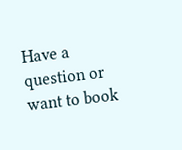Have a question or want to book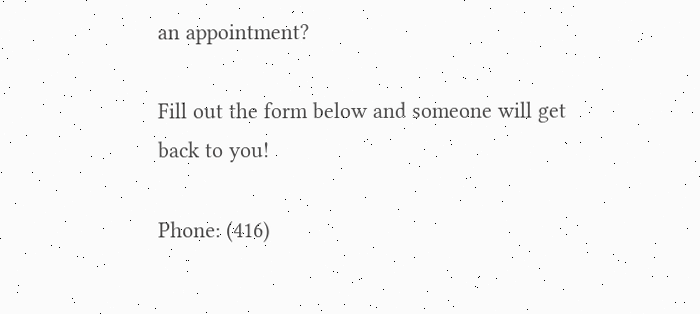an appointment?

Fill out the form below and someone will get back to you!

Phone: (416)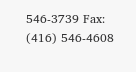546-3739 Fax: (416) 546-4608